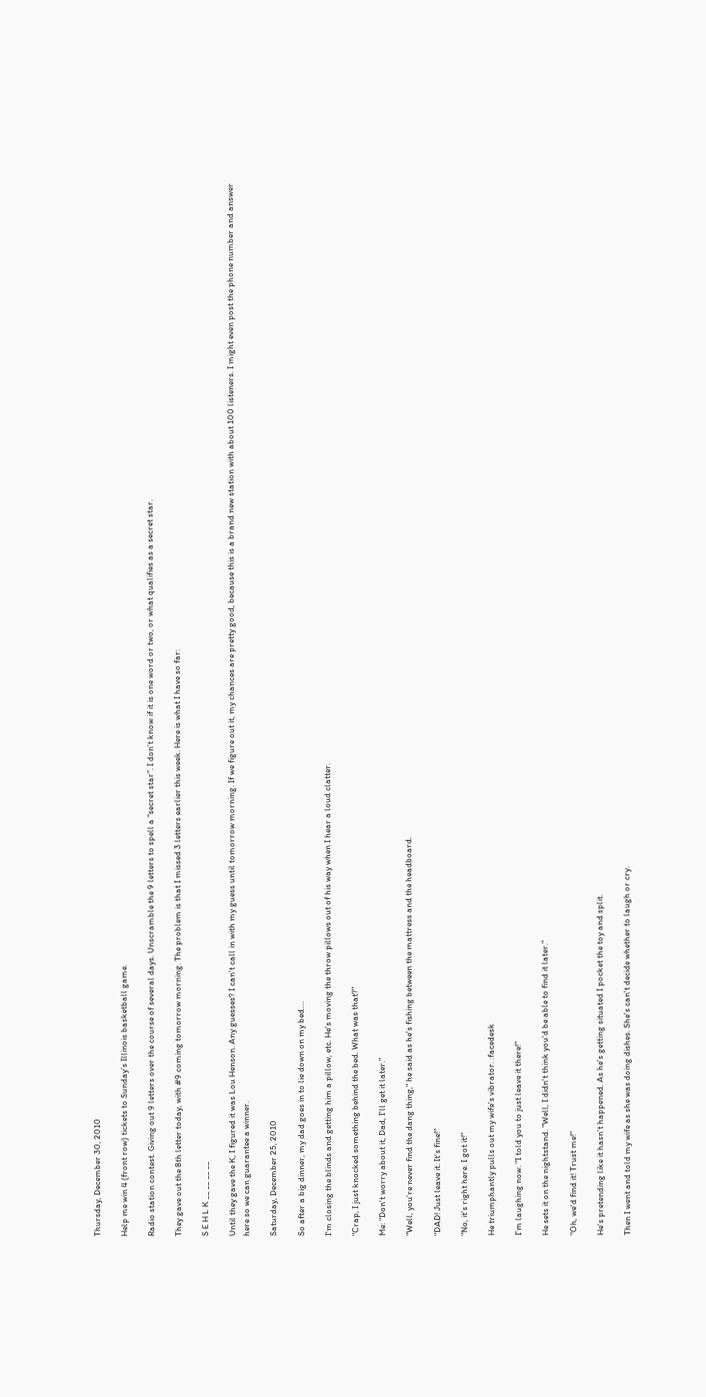Thursday, December 30, 2010

Help me win 4 (front row) tickets to Sunday’s Illinois basketball game.

Radio station contest. Giving out 9 letters over the course of several days. Unscramble the 9 letters to spell a “secret star”. I don’t know if it is one word or two, or what qualifies as a secret star.

They gave out the 8th letter today, with #9 coming tomorrow morning. The problem is that I missed 3 letters earlier this week. Here is what I have so far:

S E H L K __ __ __ __

Until they gave the K, I figured it was Lou Henson. Any guesses? I can't call in with my guess until tomorrow morning. If we figure out it, my chances are pretty good, because this is a brand new station with about 100 listeners. I might even post the phone number and answer here so we can guarantee a winner.

Saturday, December 25, 2010

So after a big dinner, my dad goes in to lie down on my bed....

I'm closing the blinds and getting him a pillow, etc. He's moving the throw pillows out of his way when I hear a loud clatter.

"Crap, I just knocked something behind the bed. What was that?"

Me: "Don't worry about it, Dad, I'll get it later."

"Well, you're never find the dang thing," he said as he's fishing between the mattress and the headboard.

"DAD! Just leave it. It's fine!"

"No, it's right here. I got it!"

He triumphantly pulls out my wife's vibrator. :facedesk

I'm laughing now. "I told you to just leave it there!"

He sets it on the nightstand. "Well, I didn't think you'd be able to find it later."

"Oh, we'd find it! Trust me!"

He's pretending like it hasn't happened. As he's getting situated I pocket the toy and split.

Then I went and told my wife as she was doing dishes. She's can't decide whether to laugh or cry.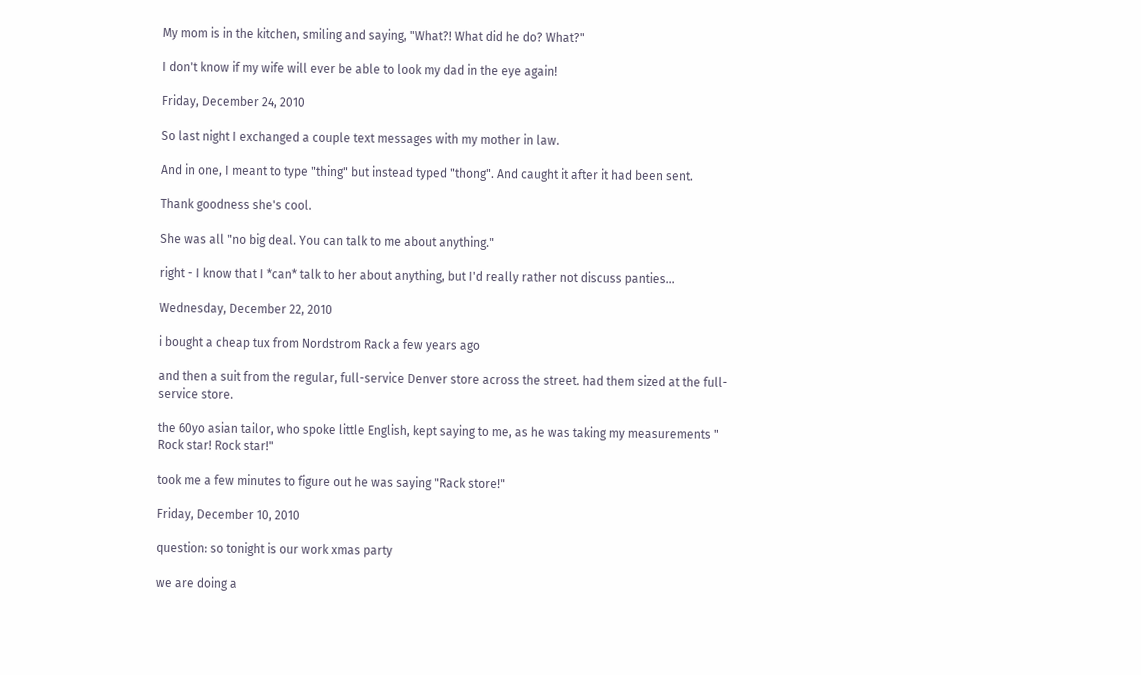My mom is in the kitchen, smiling and saying, "What?! What did he do? What?"

I don't know if my wife will ever be able to look my dad in the eye again!

Friday, December 24, 2010

So last night I exchanged a couple text messages with my mother in law.

And in one, I meant to type "thing" but instead typed "thong". And caught it after it had been sent.

Thank goodness she's cool.

She was all "no big deal. You can talk to me about anything."

right - I know that I *can* talk to her about anything, but I'd really rather not discuss panties...

Wednesday, December 22, 2010

i bought a cheap tux from Nordstrom Rack a few years ago

and then a suit from the regular, full-service Denver store across the street. had them sized at the full-service store.

the 60yo asian tailor, who spoke little English, kept saying to me, as he was taking my measurements " Rock star! Rock star!"

took me a few minutes to figure out he was saying "Rack store!"

Friday, December 10, 2010

question: so tonight is our work xmas party

we are doing a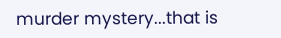murder mystery...that is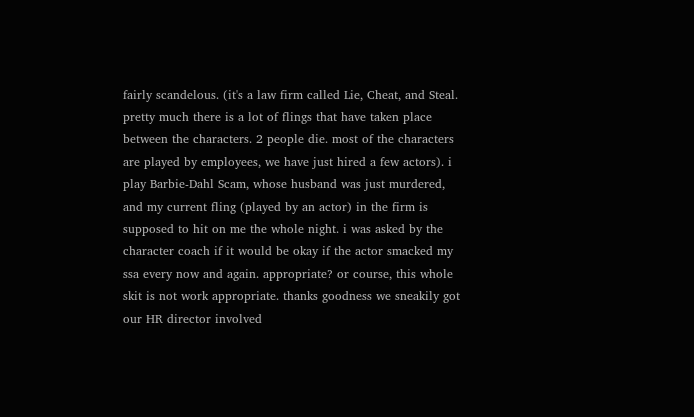fairly scandelous. (it's a law firm called Lie, Cheat, and Steal. pretty much there is a lot of flings that have taken place between the characters. 2 people die. most of the characters are played by employees, we have just hired a few actors). i play Barbie-Dahl Scam, whose husband was just murdered, and my current fling (played by an actor) in the firm is supposed to hit on me the whole night. i was asked by the character coach if it would be okay if the actor smacked my ssa every now and again. appropriate? or course, this whole skit is not work appropriate. thanks goodness we sneakily got our HR director involved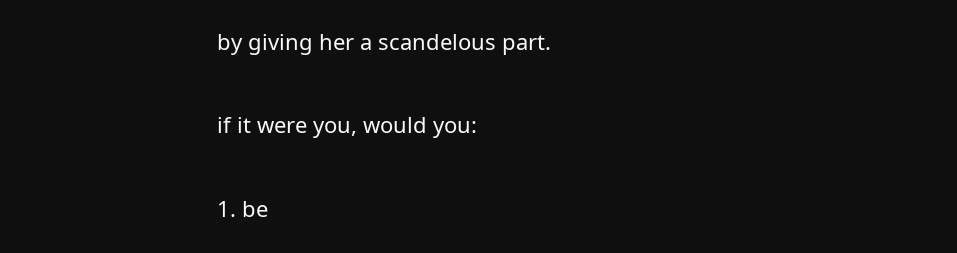by giving her a scandelous part.

if it were you, would you:

1. be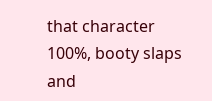that character 100%, booty slaps and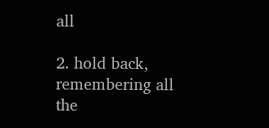all

2. hold back, remembering all the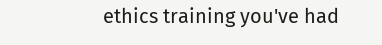ethics training you've had